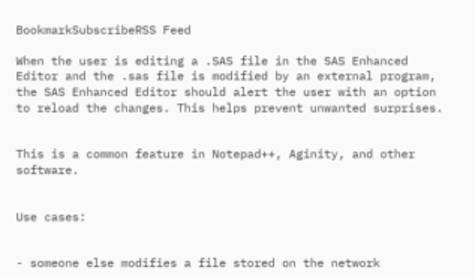BookmarkSubscribeRSS Feed

When the user is editing a .SAS file in the SAS Enhanced Editor and the .sas file is modified by an external program, the SAS Enhanced Editor should alert the user with an option to reload the changes. This helps prevent unwanted surprises.


This is a common feature in Notepad++, Aginity, and other software.


Use cases:


- someone else modifies a file stored on the network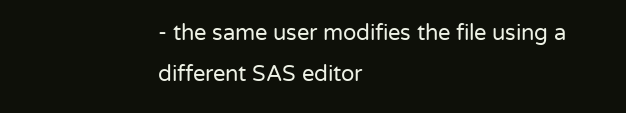- the same user modifies the file using a different SAS editor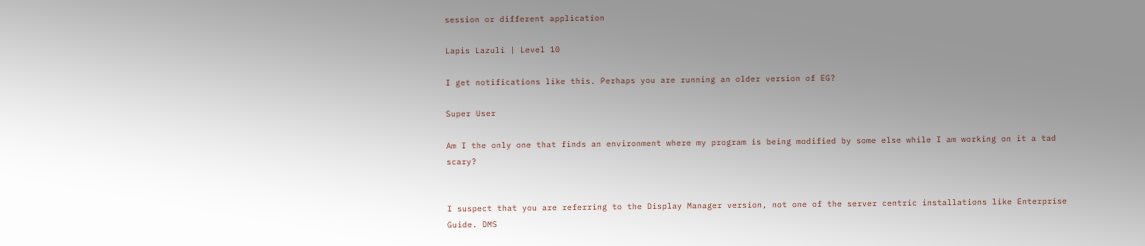session or different application

Lapis Lazuli | Level 10

I get notifications like this. Perhaps you are running an older version of EG?

Super User

Am I the only one that finds an environment where my program is being modified by some else while I am working on it a tad scary?


I suspect that you are referring to the Display Manager version, not one of the server centric installations like Enterprise Guide. DMS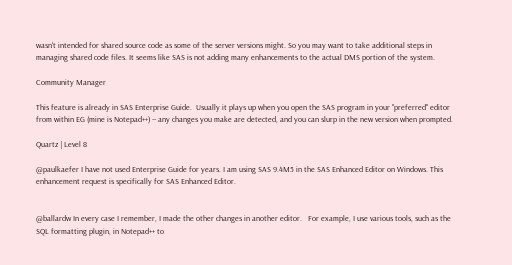wasn't intended for shared source code as some of the server versions might. So you may want to take additional steps in managing shared code files. It seems like SAS is not adding many enhancements to the actual DMS portion of the system.

Community Manager

This feature is already in SAS Enterprise Guide.  Usually it plays up when you open the SAS program in your "preferred" editor from within EG (mine is Notepad++) -- any changes you make are detected, and you can slurp in the new version when prompted.

Quartz | Level 8

@paulkaefer I have not used Enterprise Guide for years. I am using SAS 9.4M5 in the SAS Enhanced Editor on Windows. This enhancement request is specifically for SAS Enhanced Editor.


@ballardw In every case I remember, I made the other changes in another editor.   For example, I use various tools, such as the SQL formatting plugin, in Notepad++ to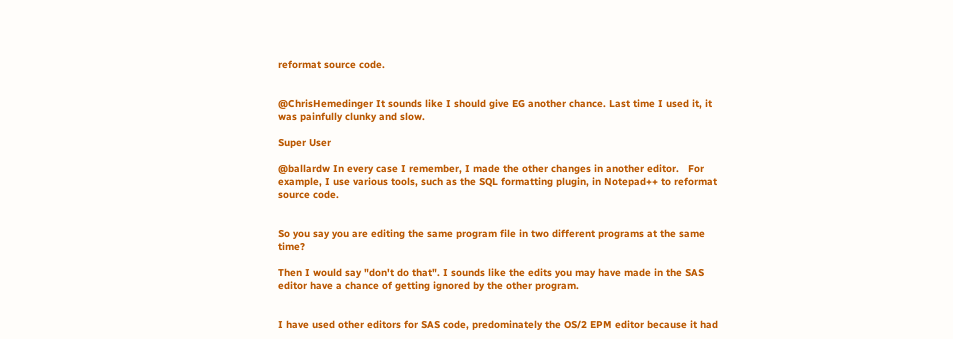reformat source code.


@ChrisHemedinger It sounds like I should give EG another chance. Last time I used it, it was painfully clunky and slow.

Super User

@ballardw In every case I remember, I made the other changes in another editor.   For example, I use various tools, such as the SQL formatting plugin, in Notepad++ to reformat source code.


So you say you are editing the same program file in two different programs at the same time?

Then I would say "don't do that". I sounds like the edits you may have made in the SAS editor have a chance of getting ignored by the other program.


I have used other editors for SAS code, predominately the OS/2 EPM editor because it had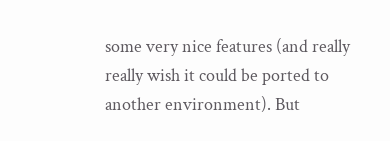some very nice features (and really really wish it could be ported to another environment). But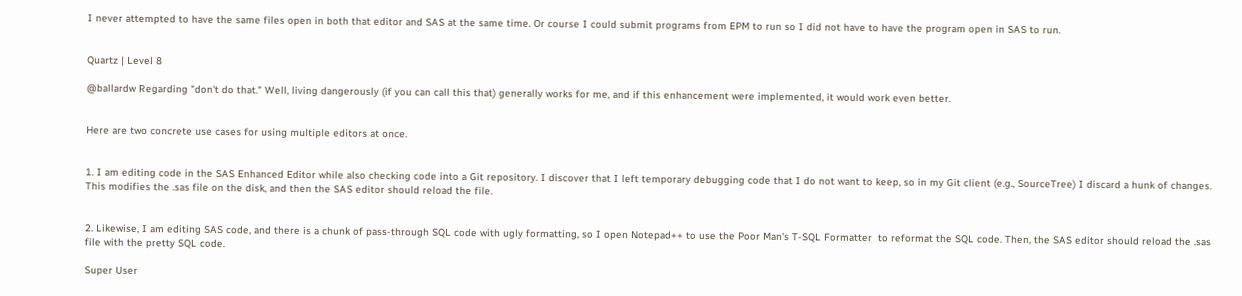I never attempted to have the same files open in both that editor and SAS at the same time. Or course I could submit programs from EPM to run so I did not have to have the program open in SAS to run.


Quartz | Level 8

@ballardw Regarding "don't do that." Well, living dangerously (if you can call this that) generally works for me, and if this enhancement were implemented, it would work even better.


Here are two concrete use cases for using multiple editors at once.


1. I am editing code in the SAS Enhanced Editor while also checking code into a Git repository. I discover that I left temporary debugging code that I do not want to keep, so in my Git client (e.g., SourceTree) I discard a hunk of changes. This modifies the .sas file on the disk, and then the SAS editor should reload the file.


2. Likewise, I am editing SAS code, and there is a chunk of pass-through SQL code with ugly formatting, so I open Notepad++ to use the Poor Man's T-SQL Formatter  to reformat the SQL code. Then, the SAS editor should reload the .sas file with the pretty SQL code.

Super User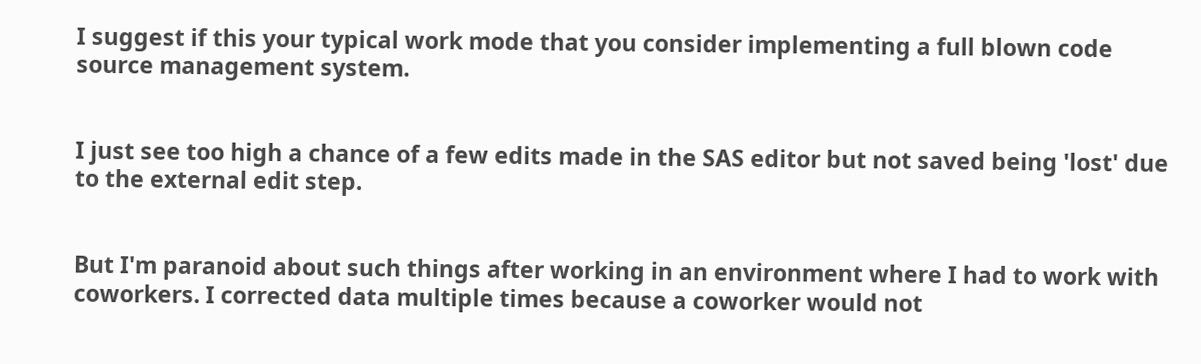I suggest if this your typical work mode that you consider implementing a full blown code source management system.


I just see too high a chance of a few edits made in the SAS editor but not saved being 'lost' due to the external edit step.


But I'm paranoid about such things after working in an environment where I had to work with coworkers. I corrected data multiple times because a coworker would not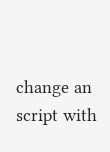change an script with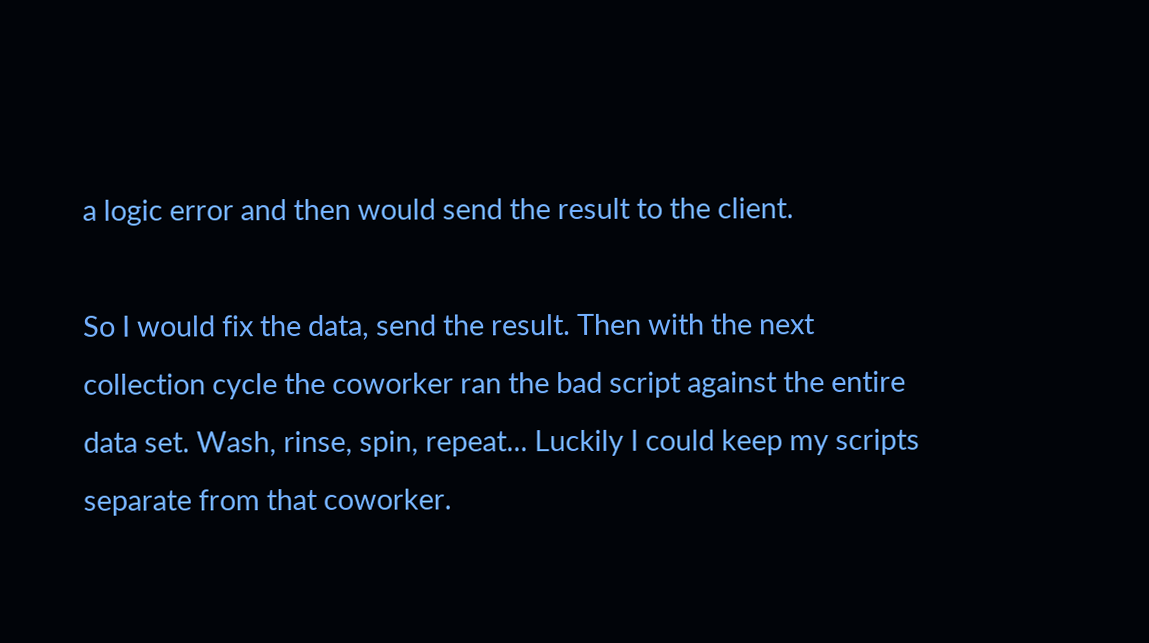a logic error and then would send the result to the client.

So I would fix the data, send the result. Then with the next collection cycle the coworker ran the bad script against the entire data set. Wash, rinse, spin, repeat... Luckily I could keep my scripts separate from that coworker.